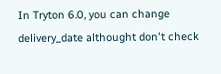In Tryton 6.0, you can change delivery_date althought don't check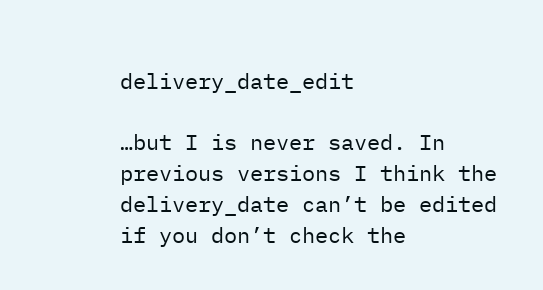delivery_date_edit

…but I is never saved. In previous versions I think the delivery_date can’t be edited if you don’t check the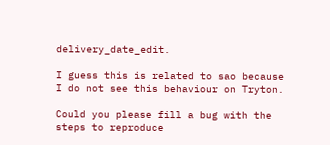delivery_date_edit.

I guess this is related to sao because I do not see this behaviour on Tryton.

Could you please fill a bug with the steps to reproduce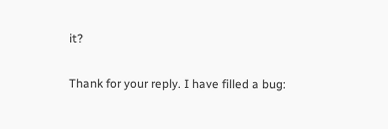it?


Thank for your reply. I have filled a bug: